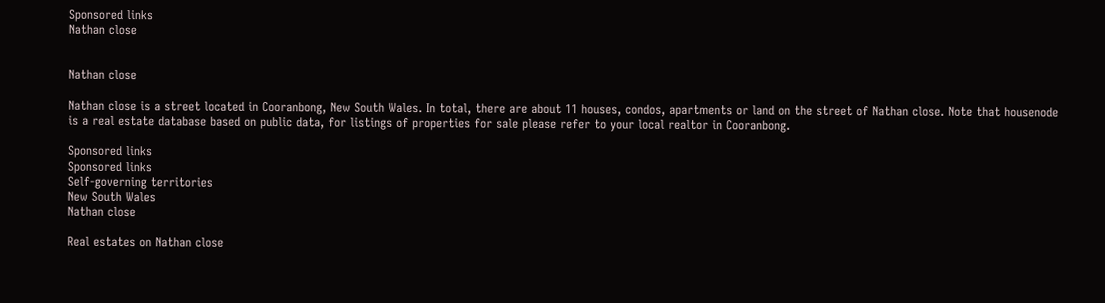Sponsored links
Nathan close


Nathan close

Nathan close is a street located in Cooranbong, New South Wales. In total, there are about 11 houses, condos, apartments or land on the street of Nathan close. Note that housenode is a real estate database based on public data, for listings of properties for sale please refer to your local realtor in Cooranbong.

Sponsored links
Sponsored links
Self-governing territories
New South Wales
Nathan close

Real estates on Nathan close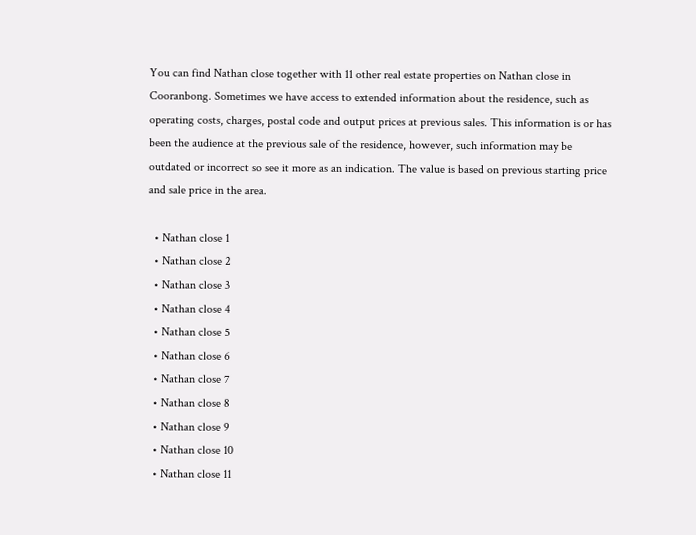You can find Nathan close together with 11 other real estate properties on Nathan close in Cooranbong. Sometimes we have access to extended information about the residence, such as operating costs, charges, postal code and output prices at previous sales. This information is or has been the audience at the previous sale of the residence, however, such information may be outdated or incorrect so see it more as an indication. The value is based on previous starting price and sale price in the area.

  • Nathan close 1
  • Nathan close 2
  • Nathan close 3
  • Nathan close 4
  • Nathan close 5
  • Nathan close 6
  • Nathan close 7
  • Nathan close 8
  • Nathan close 9
  • Nathan close 10
  • Nathan close 11